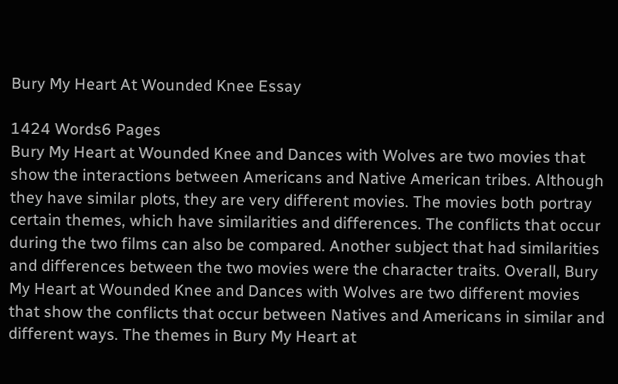Bury My Heart At Wounded Knee Essay

1424 Words6 Pages
Bury My Heart at Wounded Knee and Dances with Wolves are two movies that show the interactions between Americans and Native American tribes. Although they have similar plots, they are very different movies. The movies both portray certain themes, which have similarities and differences. The conflicts that occur during the two films can also be compared. Another subject that had similarities and differences between the two movies were the character traits. Overall, Bury My Heart at Wounded Knee and Dances with Wolves are two different movies that show the conflicts that occur between Natives and Americans in similar and different ways. The themes in Bury My Heart at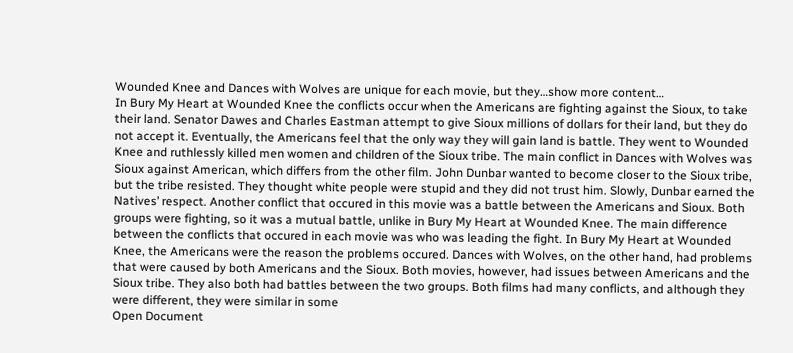Wounded Knee and Dances with Wolves are unique for each movie, but they…show more content…
In Bury My Heart at Wounded Knee the conflicts occur when the Americans are fighting against the Sioux, to take their land. Senator Dawes and Charles Eastman attempt to give Sioux millions of dollars for their land, but they do not accept it. Eventually, the Americans feel that the only way they will gain land is battle. They went to Wounded Knee and ruthlessly killed men women and children of the Sioux tribe. The main conflict in Dances with Wolves was Sioux against American, which differs from the other film. John Dunbar wanted to become closer to the Sioux tribe, but the tribe resisted. They thought white people were stupid and they did not trust him. Slowly, Dunbar earned the Natives’ respect. Another conflict that occured in this movie was a battle between the Americans and Sioux. Both groups were fighting, so it was a mutual battle, unlike in Bury My Heart at Wounded Knee. The main difference between the conflicts that occured in each movie was who was leading the fight. In Bury My Heart at Wounded Knee, the Americans were the reason the problems occured. Dances with Wolves, on the other hand, had problems that were caused by both Americans and the Sioux. Both movies, however, had issues between Americans and the Sioux tribe. They also both had battles between the two groups. Both films had many conflicts, and although they were different, they were similar in some
Open Document